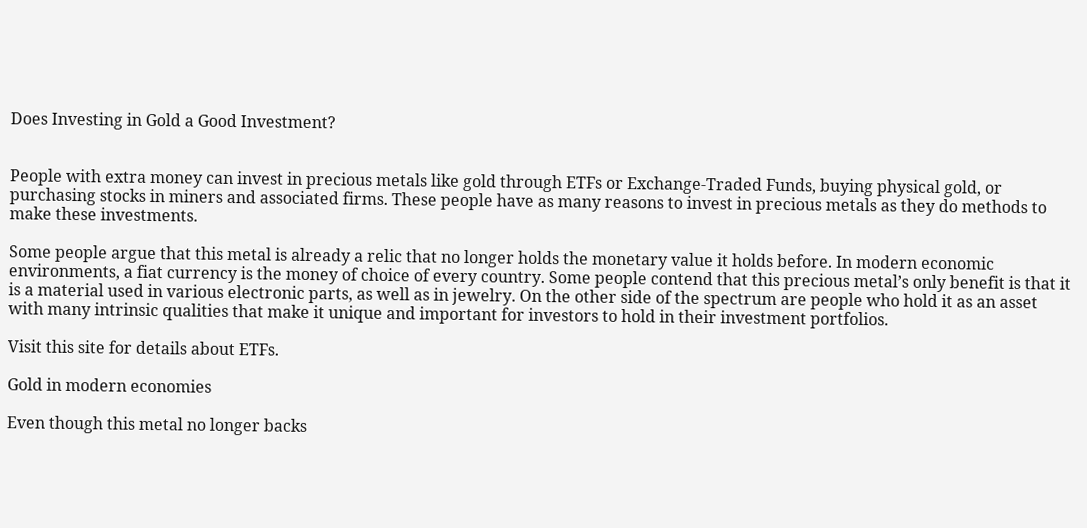Does Investing in Gold a Good Investment?


People with extra money can invest in precious metals like gold through ETFs or Exchange-Traded Funds, buying physical gold, or purchasing stocks in miners and associated firms. These people have as many reasons to invest in precious metals as they do methods to make these investments.

Some people argue that this metal is already a relic that no longer holds the monetary value it holds before. In modern economic environments, a fiat currency is the money of choice of every country. Some people contend that this precious metal’s only benefit is that it is a material used in various electronic parts, as well as in jewelry. On the other side of the spectrum are people who hold it as an asset with many intrinsic qualities that make it unique and important for investors to hold in their investment portfolios.

Visit this site for details about ETFs.

Gold in modern economies

Even though this metal no longer backs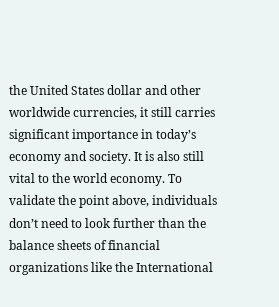the United States dollar and other worldwide currencies, it still carries significant importance in today’s economy and society. It is also still vital to the world economy. To validate the point above, individuals don’t need to look further than the balance sheets of financial organizations like the International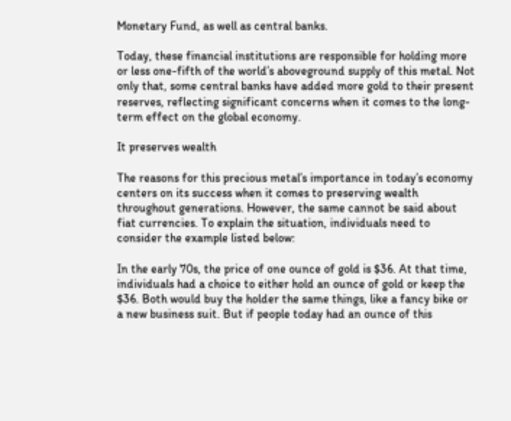Monetary Fund, as well as central banks.

Today, these financial institutions are responsible for holding more or less one-fifth of the world’s aboveground supply of this metal. Not only that, some central banks have added more gold to their present reserves, reflecting significant concerns when it comes to the long-term effect on the global economy.

It preserves wealth

The reasons for this precious metal’s importance in today’s economy centers on its success when it comes to preserving wealth throughout generations. However, the same cannot be said about fiat currencies. To explain the situation, individuals need to consider the example listed below:

In the early 70s, the price of one ounce of gold is $36. At that time, individuals had a choice to either hold an ounce of gold or keep the $36. Both would buy the holder the same things, like a fancy bike or a new business suit. But if people today had an ounce of this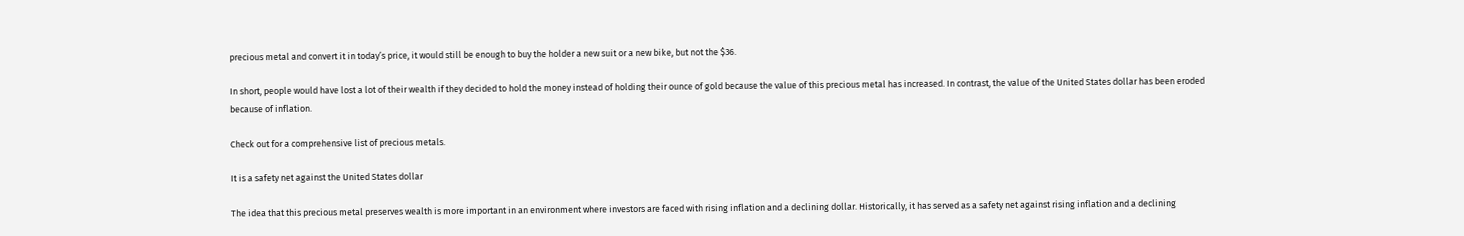precious metal and convert it in today’s price, it would still be enough to buy the holder a new suit or a new bike, but not the $36.

In short, people would have lost a lot of their wealth if they decided to hold the money instead of holding their ounce of gold because the value of this precious metal has increased. In contrast, the value of the United States dollar has been eroded because of inflation.

Check out for a comprehensive list of precious metals.

It is a safety net against the United States dollar

The idea that this precious metal preserves wealth is more important in an environment where investors are faced with rising inflation and a declining dollar. Historically, it has served as a safety net against rising inflation and a declining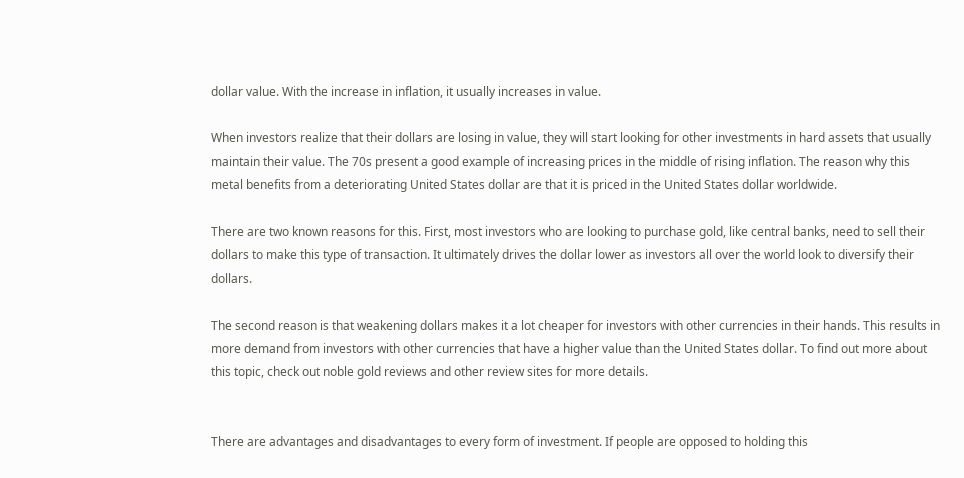dollar value. With the increase in inflation, it usually increases in value.

When investors realize that their dollars are losing in value, they will start looking for other investments in hard assets that usually maintain their value. The 70s present a good example of increasing prices in the middle of rising inflation. The reason why this metal benefits from a deteriorating United States dollar are that it is priced in the United States dollar worldwide.

There are two known reasons for this. First, most investors who are looking to purchase gold, like central banks, need to sell their dollars to make this type of transaction. It ultimately drives the dollar lower as investors all over the world look to diversify their dollars.

The second reason is that weakening dollars makes it a lot cheaper for investors with other currencies in their hands. This results in more demand from investors with other currencies that have a higher value than the United States dollar. To find out more about this topic, check out noble gold reviews and other review sites for more details.


There are advantages and disadvantages to every form of investment. If people are opposed to holding this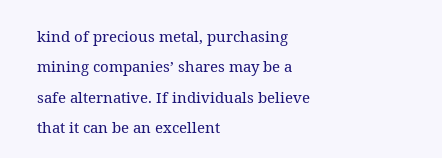kind of precious metal, purchasing mining companies’ shares may be a safe alternative. If individuals believe that it can be an excellent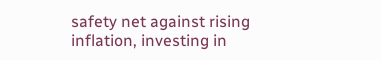safety net against rising inflation, investing in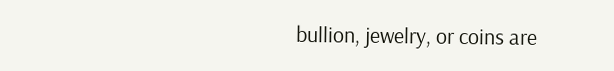bullion, jewelry, or coins are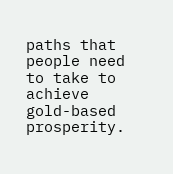paths that people need to take to achieve gold-based prosperity.